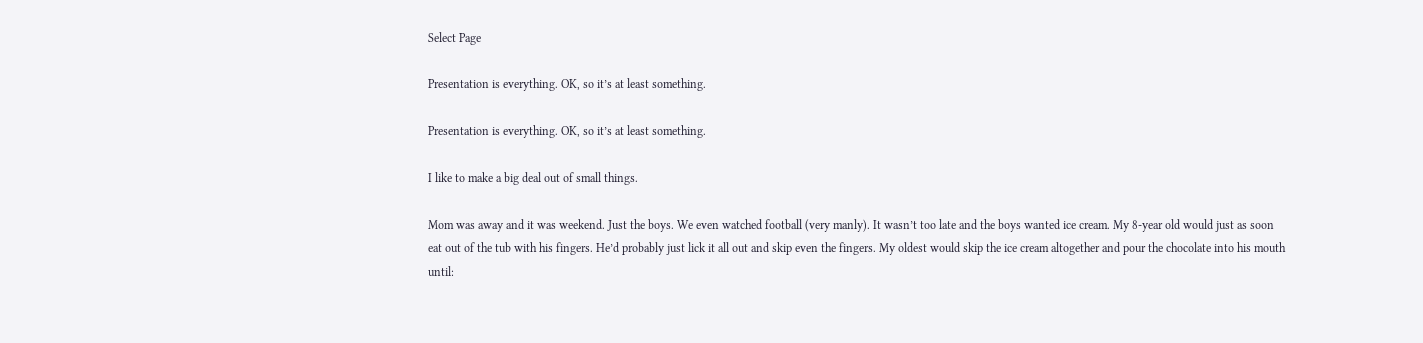Select Page

Presentation is everything. OK, so it’s at least something.

Presentation is everything. OK, so it’s at least something.

I like to make a big deal out of small things.

Mom was away and it was weekend. Just the boys. We even watched football (very manly). It wasn’t too late and the boys wanted ice cream. My 8-year old would just as soon eat out of the tub with his fingers. He’d probably just lick it all out and skip even the fingers. My oldest would skip the ice cream altogether and pour the chocolate into his mouth until: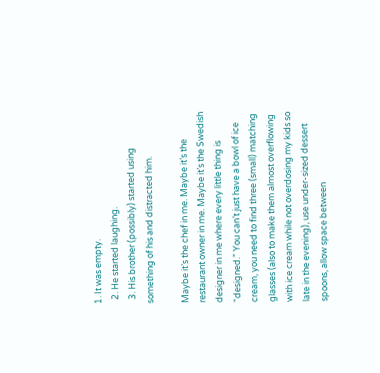1. It was empty.
  2. He started laughing.
  3. His brother (possibly) started using something of his and distracted him.

Maybe it’s the chef in me. Maybe it’s the restaurant owner in me. Maybe it’s the Swedish designer in me where every little thing is “designed.” You can’t just have a bowl of ice cream, you need to find three (small) matching glasses (also to make them almost overflowing with ice cream while not overdosing my kids so late in the evening), use under-sized dessert spoons, allow space between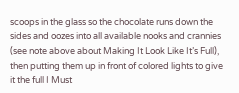scoops in the glass so the chocolate runs down the sides and oozes into all available nooks and crannies (see note above about Making It Look Like It’s Full), then putting them up in front of colored lights to give it the full I Must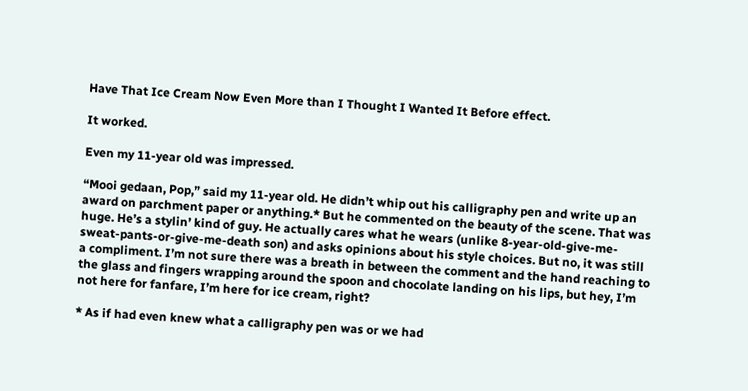Have That Ice Cream Now Even More than I Thought I Wanted It Before effect.

It worked.

Even my 11-year old was impressed.

“Mooi gedaan, Pop,” said my 11-year old. He didn’t whip out his calligraphy pen and write up an award on parchment paper or anything.* But he commented on the beauty of the scene. That was huge. He’s a stylin’ kind of guy. He actually cares what he wears (unlike 8-year-old-give-me-sweat-pants-or-give-me-death son) and asks opinions about his style choices. But no, it was still a compliment. I’m not sure there was a breath in between the comment and the hand reaching to the glass and fingers wrapping around the spoon and chocolate landing on his lips, but hey, I’m not here for fanfare, I’m here for ice cream, right?

* As if had even knew what a calligraphy pen was or we had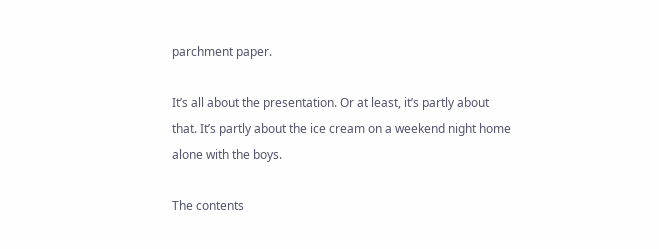parchment paper.

It’s all about the presentation. Or at least, it’s partly about that. It’s partly about the ice cream on a weekend night home alone with the boys.

The contents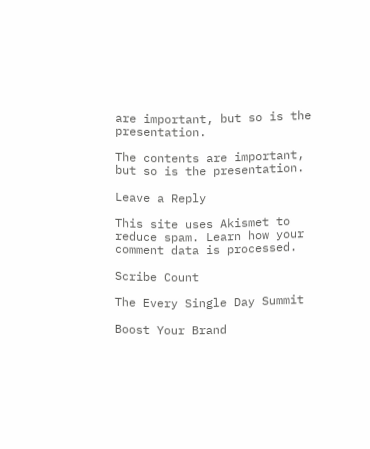are important, but so is the presentation.

The contents are important, but so is the presentation.

Leave a Reply

This site uses Akismet to reduce spam. Learn how your comment data is processed.

Scribe Count

The Every Single Day Summit

Boost Your Brand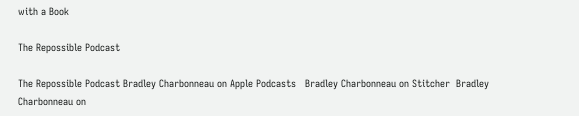with a Book

The Repossible Podcast

The Repossible Podcast Bradley Charbonneau on Apple Podcasts   Bradley Charbonneau on Stitcher  Bradley Charbonneau on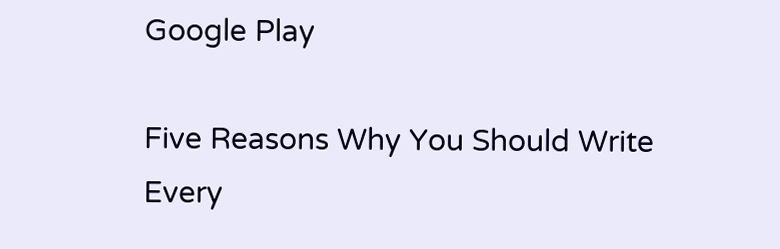Google Play

Five Reasons Why You Should Write Every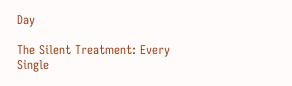Day

The Silent Treatment: Every Single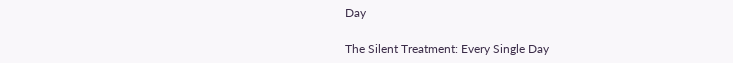Day

The Silent Treatment: Every Single Day